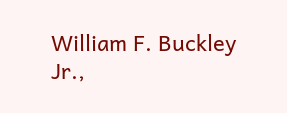William F. Buckley Jr.,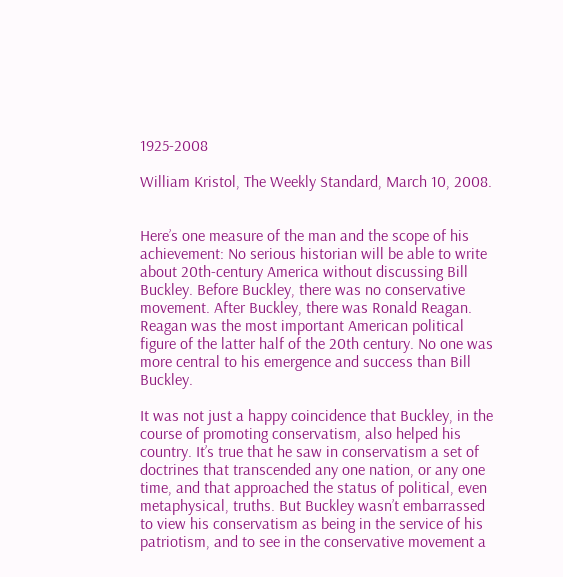1925-2008

William Kristol, The Weekly Standard, March 10, 2008.


Here’s one measure of the man and the scope of his achievement: No serious historian will be able to write about 20th-century America without discussing Bill Buckley. Before Buckley, there was no conservative movement. After Buckley, there was Ronald Reagan. Reagan was the most important American political figure of the latter half of the 20th century. No one was more central to his emergence and success than Bill Buckley.

It was not just a happy coincidence that Buckley, in the course of promoting conservatism, also helped his country. It’s true that he saw in conservatism a set of doctrines that transcended any one nation, or any one time, and that approached the status of political, even metaphysical, truths. But Buckley wasn’t embarrassed to view his conservatism as being in the service of his patriotism, and to see in the conservative movement a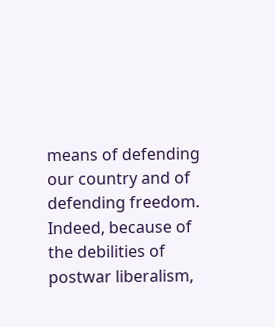means of defending our country and of defending freedom. Indeed, because of the debilities of postwar liberalism,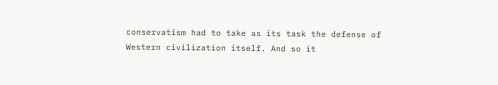conservatism had to take as its task the defense of Western civilization itself. And so it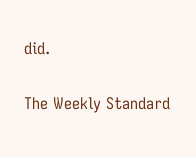did.

The Weekly Standard